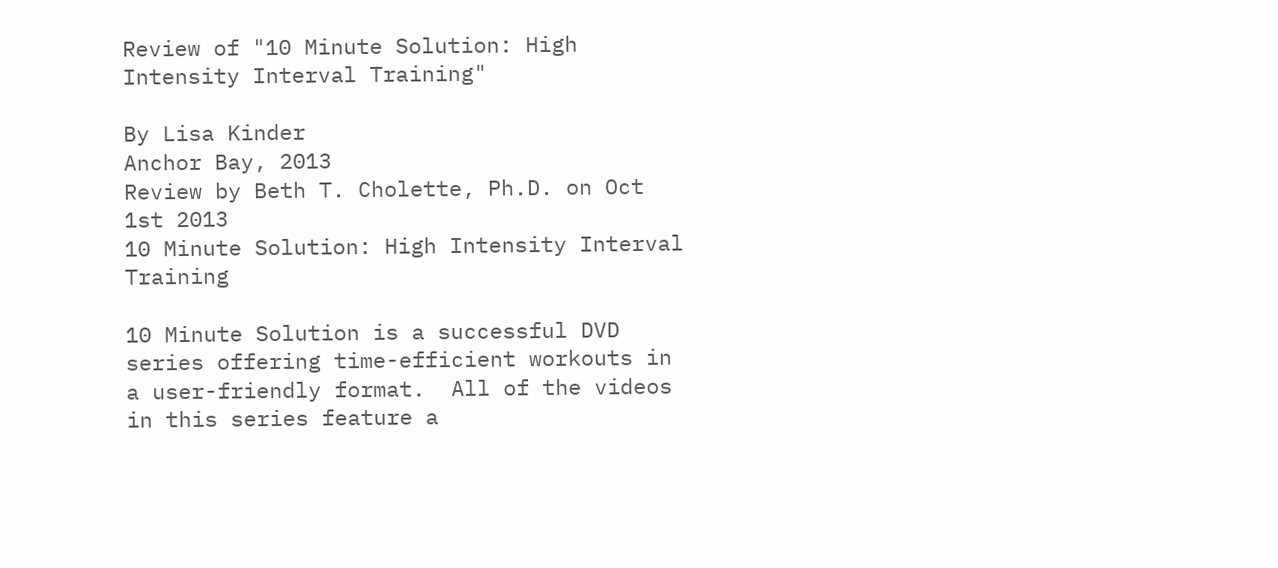Review of "10 Minute Solution: High Intensity Interval Training"

By Lisa Kinder
Anchor Bay, 2013
Review by Beth T. Cholette, Ph.D. on Oct 1st 2013
10 Minute Solution: High Intensity Interval Training

10 Minute Solution is a successful DVD series offering time-efficient workouts in a user-friendly format.  All of the videos in this series feature a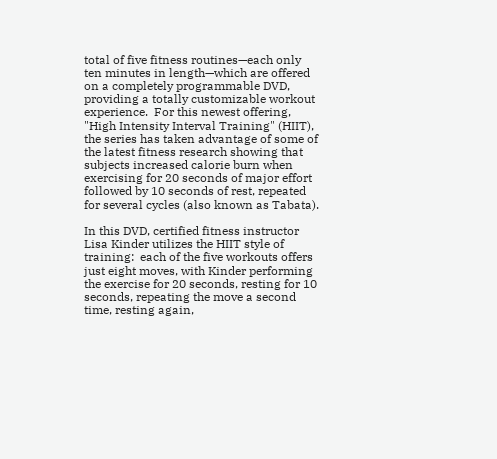total of five fitness routines—each only ten minutes in length—which are offered on a completely programmable DVD, providing a totally customizable workout experience.  For this newest offering, "High Intensity Interval Training" (HIIT), the series has taken advantage of some of the latest fitness research showing that subjects increased calorie burn when exercising for 20 seconds of major effort followed by 10 seconds of rest, repeated for several cycles (also known as Tabata).

In this DVD, certified fitness instructor Lisa Kinder utilizes the HIIT style of training:  each of the five workouts offers just eight moves, with Kinder performing the exercise for 20 seconds, resting for 10 seconds, repeating the move a second time, resting again,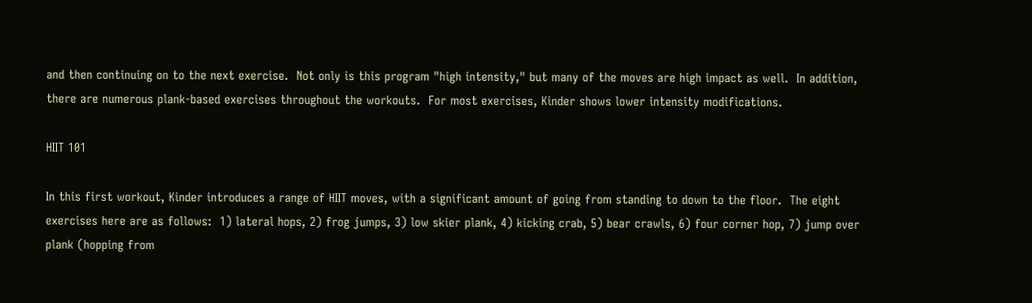and then continuing on to the next exercise.  Not only is this program "high intensity," but many of the moves are high impact as well.  In addition, there are numerous plank-based exercises throughout the workouts.  For most exercises, Kinder shows lower intensity modifications.

HIIT 101

In this first workout, Kinder introduces a range of HIIT moves, with a significant amount of going from standing to down to the floor.  The eight exercises here are as follows:  1) lateral hops, 2) frog jumps, 3) low skier plank, 4) kicking crab, 5) bear crawls, 6) four corner hop, 7) jump over plank (hopping from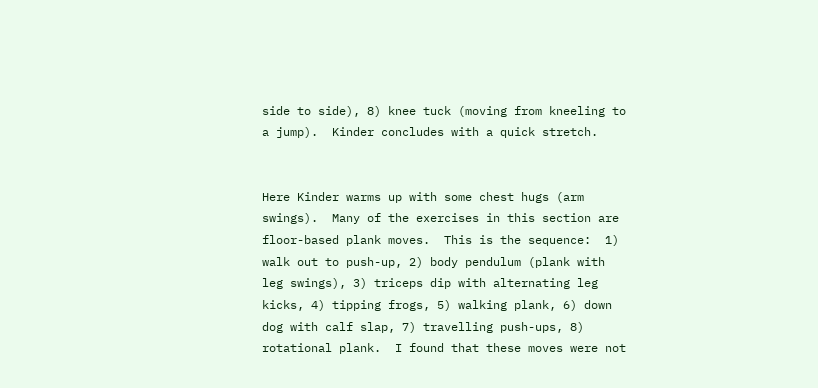side to side), 8) knee tuck (moving from kneeling to a jump).  Kinder concludes with a quick stretch.


Here Kinder warms up with some chest hugs (arm swings).  Many of the exercises in this section are floor-based plank moves.  This is the sequence:  1) walk out to push-up, 2) body pendulum (plank with leg swings), 3) triceps dip with alternating leg kicks, 4) tipping frogs, 5) walking plank, 6) down dog with calf slap, 7) travelling push-ups, 8) rotational plank.  I found that these moves were not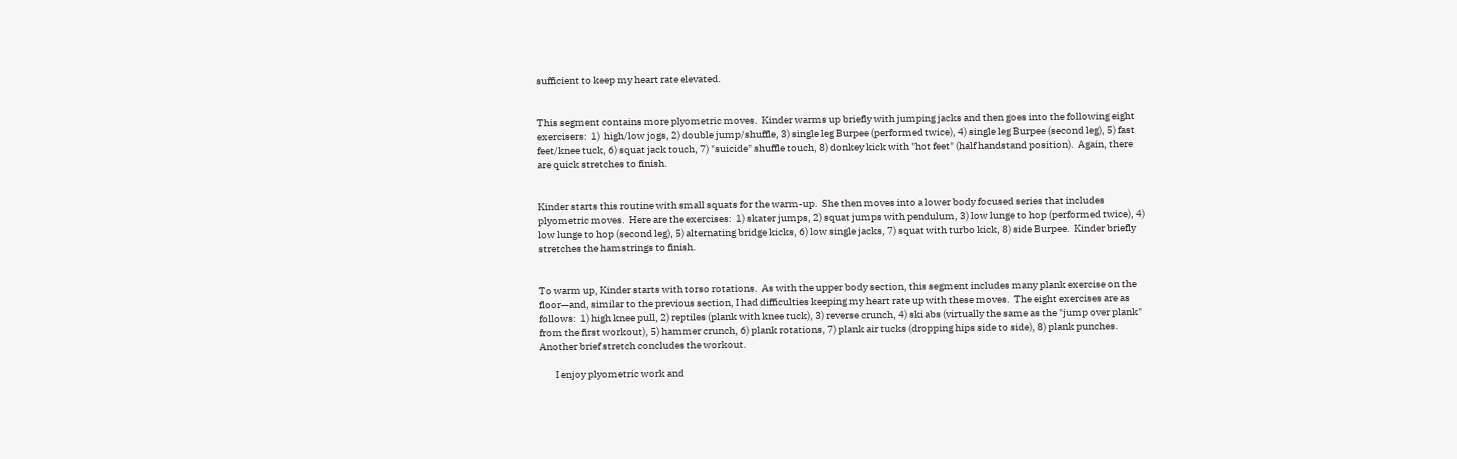sufficient to keep my heart rate elevated.


This segment contains more plyometric moves.  Kinder warms up briefly with jumping jacks and then goes into the following eight exercisers:  1)  high/low jogs, 2) double jump/shuffle, 3) single leg Burpee (performed twice), 4) single leg Burpee (second leg), 5) fast feet/knee tuck, 6) squat jack touch, 7) "suicide" shuffle touch, 8) donkey kick with "hot feet" (half handstand position).  Again, there are quick stretches to finish.


Kinder starts this routine with small squats for the warm-up.  She then moves into a lower body focused series that includes plyometric moves.  Here are the exercises:  1) skater jumps, 2) squat jumps with pendulum, 3) low lunge to hop (performed twice), 4) low lunge to hop (second leg), 5) alternating bridge kicks, 6) low single jacks, 7) squat with turbo kick, 8) side Burpee.  Kinder briefly stretches the hamstrings to finish.


To warm up, Kinder starts with torso rotations.  As with the upper body section, this segment includes many plank exercise on the floor—and, similar to the previous section, I had difficulties keeping my heart rate up with these moves.  The eight exercises are as follows:  1) high knee pull, 2) reptiles (plank with knee tuck), 3) reverse crunch, 4) ski abs (virtually the same as the "jump over plank" from the first workout), 5) hammer crunch, 6) plank rotations, 7) plank air tucks (dropping hips side to side), 8) plank punches.  Another brief stretch concludes the workout.

        I enjoy plyometric work and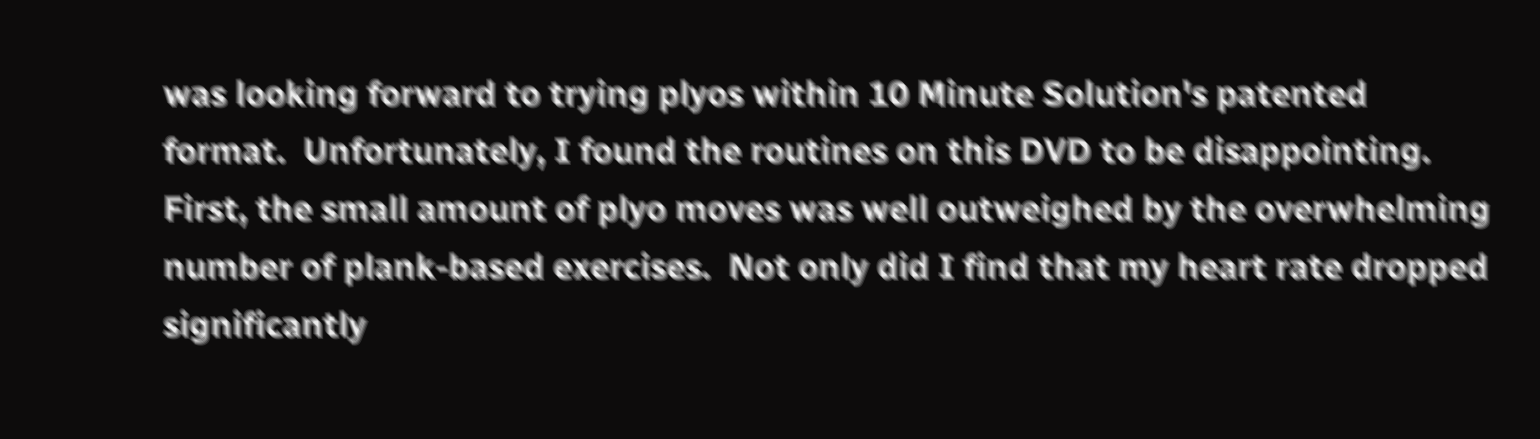was looking forward to trying plyos within 10 Minute Solution's patented format.  Unfortunately, I found the routines on this DVD to be disappointing.  First, the small amount of plyo moves was well outweighed by the overwhelming number of plank-based exercises.  Not only did I find that my heart rate dropped significantly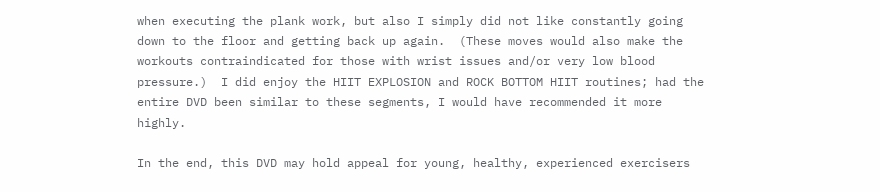when executing the plank work, but also I simply did not like constantly going down to the floor and getting back up again.  (These moves would also make the workouts contraindicated for those with wrist issues and/or very low blood pressure.)  I did enjoy the HIIT EXPLOSION and ROCK BOTTOM HIIT routines; had the entire DVD been similar to these segments, I would have recommended it more highly.

In the end, this DVD may hold appeal for young, healthy, experienced exercisers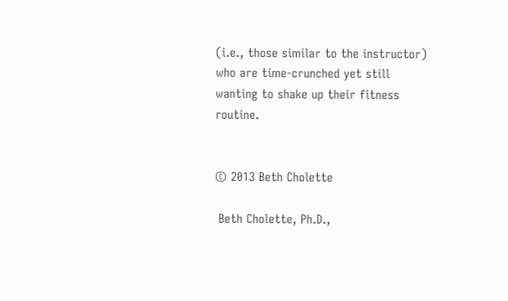(i.e., those similar to the instructor) who are time-crunched yet still wanting to shake up their fitness routine.


© 2013 Beth Cholette

 Beth Cholette, Ph.D.,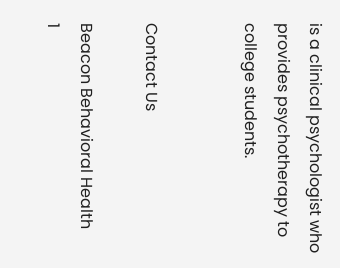is a clinical psychologist who provides psychotherapy to college students.


Contact Us

Beacon Behavioral Health
1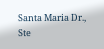Santa Maria Dr., Ste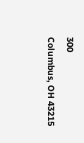300
Columbus, OH 43215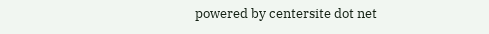powered by centersite dot net